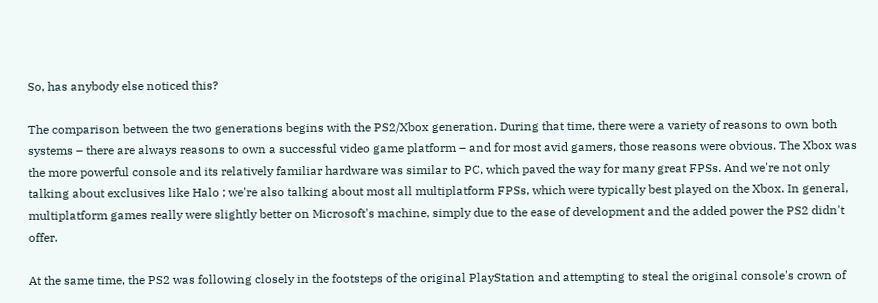So, has anybody else noticed this?

The comparison between the two generations begins with the PS2/Xbox generation. During that time, there were a variety of reasons to own both systems – there are always reasons to own a successful video game platform – and for most avid gamers, those reasons were obvious. The Xbox was the more powerful console and its relatively familiar hardware was similar to PC, which paved the way for many great FPSs. And we're not only talking about exclusives like Halo ; we're also talking about most all multiplatform FPSs, which were typically best played on the Xbox. In general, multiplatform games really were slightly better on Microsoft's machine, simply due to the ease of development and the added power the PS2 didn't offer.

At the same time, the PS2 was following closely in the footsteps of the original PlayStation and attempting to steal the original console's crown of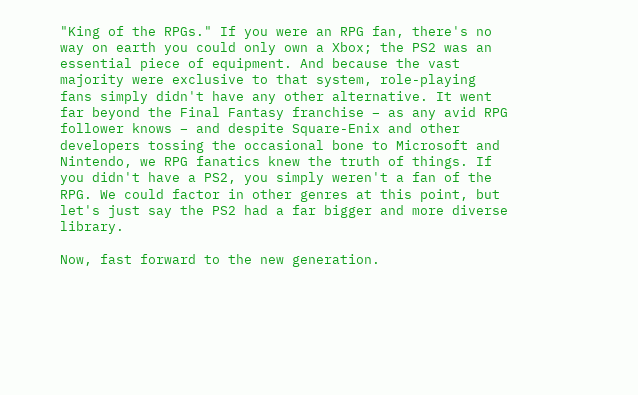"King of the RPGs." If you were an RPG fan, there's no way on earth you could only own a Xbox; the PS2 was an essential piece of equipment. And because the vast majority were exclusive to that system, role-playing fans simply didn't have any other alternative. It went far beyond the Final Fantasy franchise – as any avid RPG follower knows – and despite Square-Enix and other developers tossing the occasional bone to Microsoft and Nintendo, we RPG fanatics knew the truth of things. If you didn't have a PS2, you simply weren't a fan of the RPG. We could factor in other genres at this point, but let's just say the PS2 had a far bigger and more diverse library.

Now, fast forward to the new generation.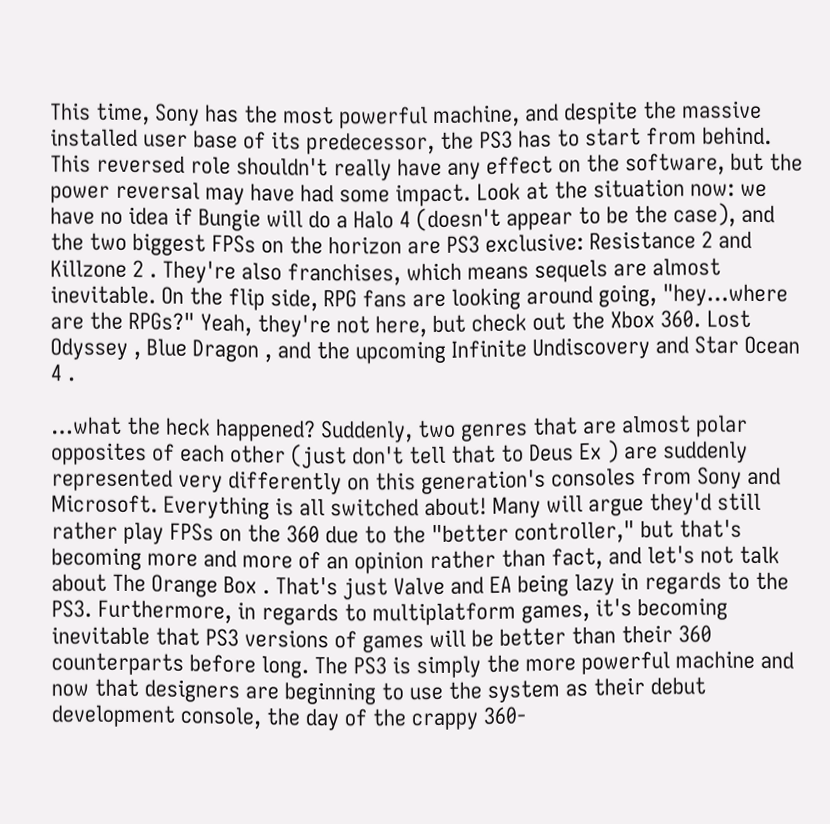This time, Sony has the most powerful machine, and despite the massive installed user base of its predecessor, the PS3 has to start from behind. This reversed role shouldn't really have any effect on the software, but the power reversal may have had some impact. Look at the situation now: we have no idea if Bungie will do a Halo 4 (doesn't appear to be the case), and the two biggest FPSs on the horizon are PS3 exclusive: Resistance 2 and Killzone 2 . They're also franchises, which means sequels are almost inevitable. On the flip side, RPG fans are looking around going, "hey…where are the RPGs?" Yeah, they're not here, but check out the Xbox 360. Lost Odyssey , Blue Dragon , and the upcoming Infinite Undiscovery and Star Ocean 4 .

…what the heck happened? Suddenly, two genres that are almost polar opposites of each other (just don't tell that to Deus Ex ) are suddenly represented very differently on this generation's consoles from Sony and Microsoft. Everything is all switched about! Many will argue they'd still rather play FPSs on the 360 due to the "better controller," but that's becoming more and more of an opinion rather than fact, and let's not talk about The Orange Box . That's just Valve and EA being lazy in regards to the PS3. Furthermore, in regards to multiplatform games, it's becoming inevitable that PS3 versions of games will be better than their 360 counterparts before long. The PS3 is simply the more powerful machine and now that designers are beginning to use the system as their debut development console, the day of the crappy 360-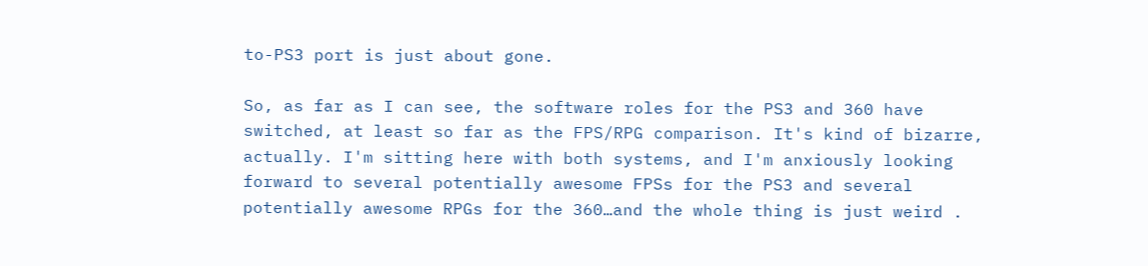to-PS3 port is just about gone.

So, as far as I can see, the software roles for the PS3 and 360 have switched, at least so far as the FPS/RPG comparison. It's kind of bizarre, actually. I'm sitting here with both systems, and I'm anxiously looking forward to several potentially awesome FPSs for the PS3 and several potentially awesome RPGs for the 360…and the whole thing is just weird .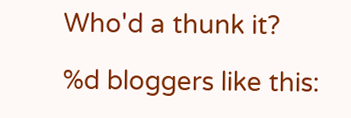Who'd a thunk it?

%d bloggers like this: